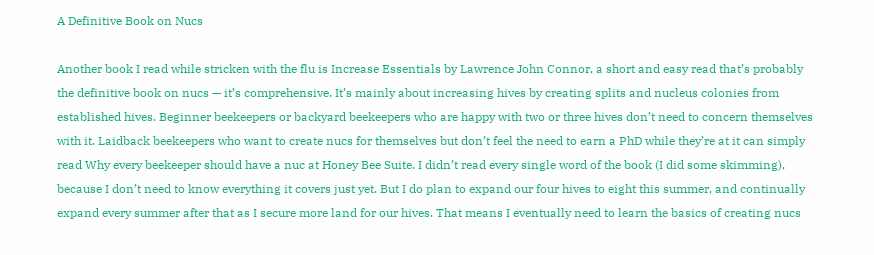A Definitive Book on Nucs

Another book I read while stricken with the flu is Increase Essentials by Lawrence John Connor, a short and easy read that’s probably the definitive book on nucs — it’s comprehensive. It’s mainly about increasing hives by creating splits and nucleus colonies from established hives. Beginner beekeepers or backyard beekeepers who are happy with two or three hives don’t need to concern themselves with it. Laidback beekeepers who want to create nucs for themselves but don’t feel the need to earn a PhD while they’re at it can simply read Why every beekeeper should have a nuc at Honey Bee Suite. I didn’t read every single word of the book (I did some skimming), because I don’t need to know everything it covers just yet. But I do plan to expand our four hives to eight this summer, and continually expand every summer after that as I secure more land for our hives. That means I eventually need to learn the basics of creating nucs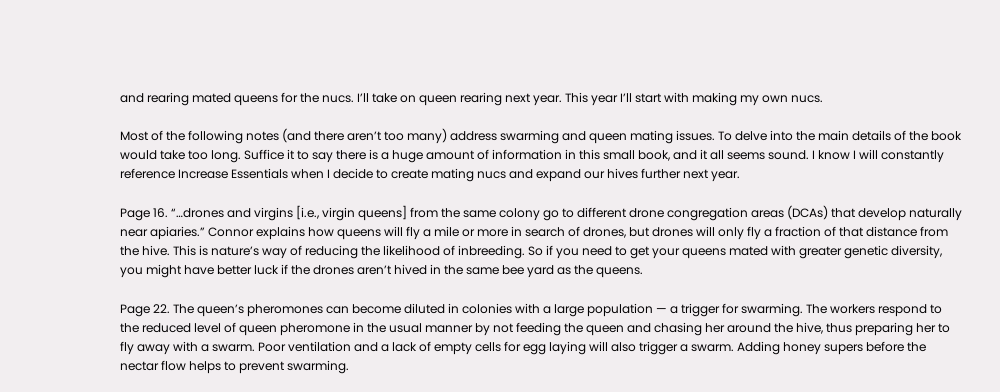and rearing mated queens for the nucs. I’ll take on queen rearing next year. This year I’ll start with making my own nucs.

Most of the following notes (and there aren’t too many) address swarming and queen mating issues. To delve into the main details of the book would take too long. Suffice it to say there is a huge amount of information in this small book, and it all seems sound. I know I will constantly reference Increase Essentials when I decide to create mating nucs and expand our hives further next year.

Page 16. “…drones and virgins [i.e., virgin queens] from the same colony go to different drone congregation areas (DCAs) that develop naturally near apiaries.” Connor explains how queens will fly a mile or more in search of drones, but drones will only fly a fraction of that distance from the hive. This is nature’s way of reducing the likelihood of inbreeding. So if you need to get your queens mated with greater genetic diversity, you might have better luck if the drones aren’t hived in the same bee yard as the queens.

Page 22. The queen’s pheromones can become diluted in colonies with a large population — a trigger for swarming. The workers respond to the reduced level of queen pheromone in the usual manner by not feeding the queen and chasing her around the hive, thus preparing her to fly away with a swarm. Poor ventilation and a lack of empty cells for egg laying will also trigger a swarm. Adding honey supers before the nectar flow helps to prevent swarming.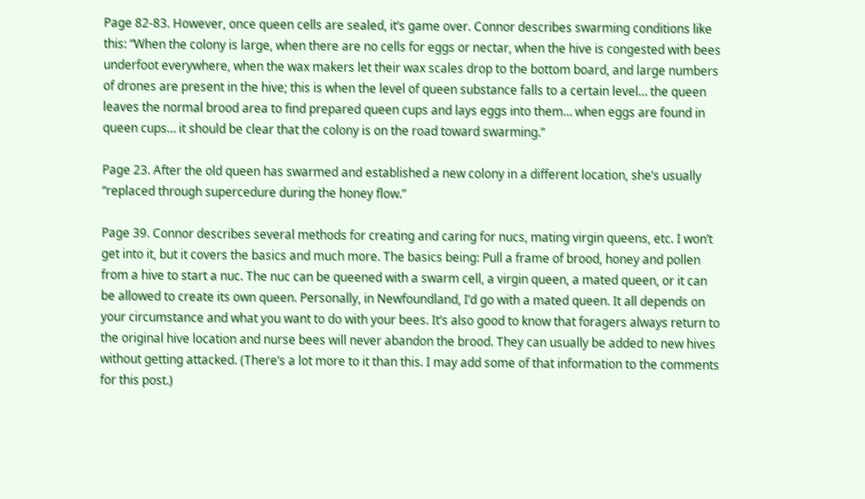Page 82-83. However, once queen cells are sealed, it’s game over. Connor describes swarming conditions like this: “When the colony is large, when there are no cells for eggs or nectar, when the hive is congested with bees underfoot everywhere, when the wax makers let their wax scales drop to the bottom board, and large numbers of drones are present in the hive; this is when the level of queen substance falls to a certain level… the queen leaves the normal brood area to find prepared queen cups and lays eggs into them… when eggs are found in queen cups… it should be clear that the colony is on the road toward swarming.”

Page 23. After the old queen has swarmed and established a new colony in a different location, she’s usually “replaced through supercedure during the honey flow.”

Page 39. Connor describes several methods for creating and caring for nucs, mating virgin queens, etc. I won’t get into it, but it covers the basics and much more. The basics being: Pull a frame of brood, honey and pollen from a hive to start a nuc. The nuc can be queened with a swarm cell, a virgin queen, a mated queen, or it can be allowed to create its own queen. Personally, in Newfoundland, I’d go with a mated queen. It all depends on your circumstance and what you want to do with your bees. It’s also good to know that foragers always return to the original hive location and nurse bees will never abandon the brood. They can usually be added to new hives without getting attacked. (There’s a lot more to it than this. I may add some of that information to the comments for this post.)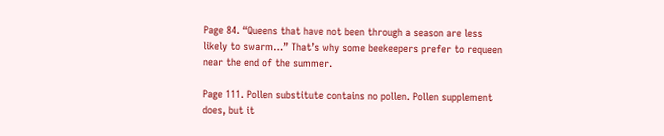Page 84. “Queens that have not been through a season are less likely to swarm…” That’s why some beekeepers prefer to requeen near the end of the summer.

Page 111. Pollen substitute contains no pollen. Pollen supplement does, but it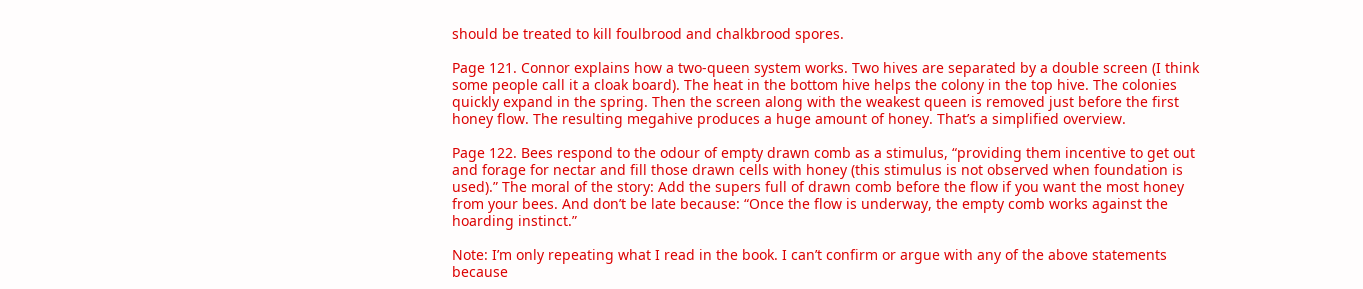should be treated to kill foulbrood and chalkbrood spores.

Page 121. Connor explains how a two-queen system works. Two hives are separated by a double screen (I think some people call it a cloak board). The heat in the bottom hive helps the colony in the top hive. The colonies quickly expand in the spring. Then the screen along with the weakest queen is removed just before the first honey flow. The resulting megahive produces a huge amount of honey. That’s a simplified overview.

Page 122. Bees respond to the odour of empty drawn comb as a stimulus, “providing them incentive to get out and forage for nectar and fill those drawn cells with honey (this stimulus is not observed when foundation is used).” The moral of the story: Add the supers full of drawn comb before the flow if you want the most honey from your bees. And don’t be late because: “Once the flow is underway, the empty comb works against the hoarding instinct.”

Note: I’m only repeating what I read in the book. I can’t confirm or argue with any of the above statements because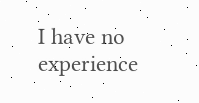I have no experience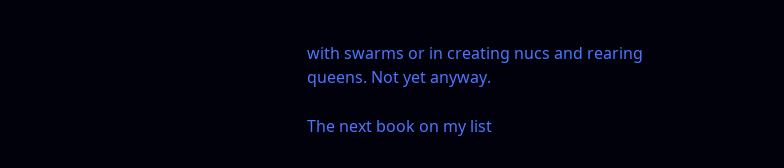with swarms or in creating nucs and rearing queens. Not yet anyway.

The next book on my list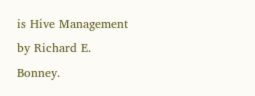is Hive Management by Richard E. Bonney.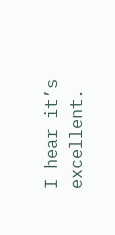I hear it’s excellent.